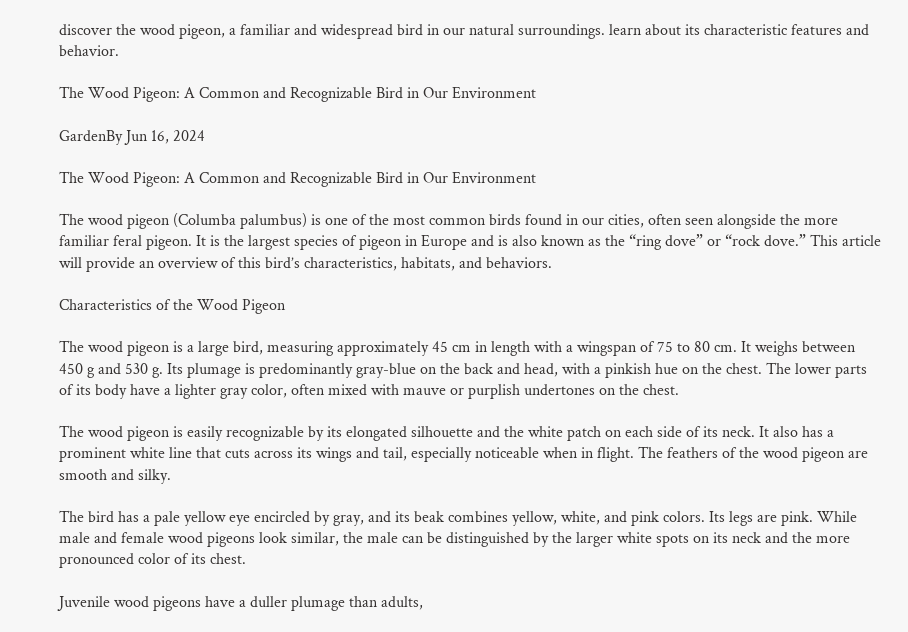discover the wood pigeon, a familiar and widespread bird in our natural surroundings. learn about its characteristic features and behavior.

The Wood Pigeon: A Common and Recognizable Bird in Our Environment

GardenBy Jun 16, 2024

The Wood Pigeon: A Common and Recognizable Bird in Our Environment

The wood pigeon (Columba palumbus) is one of the most common birds found in our cities, often seen alongside the more familiar feral pigeon. It is the largest species of pigeon in Europe and is also known as the “ring dove” or “rock dove.” This article will provide an overview of this bird’s characteristics, habitats, and behaviors.

Characteristics of the Wood Pigeon

The wood pigeon is a large bird, measuring approximately 45 cm in length with a wingspan of 75 to 80 cm. It weighs between 450 g and 530 g. Its plumage is predominantly gray-blue on the back and head, with a pinkish hue on the chest. The lower parts of its body have a lighter gray color, often mixed with mauve or purplish undertones on the chest.

The wood pigeon is easily recognizable by its elongated silhouette and the white patch on each side of its neck. It also has a prominent white line that cuts across its wings and tail, especially noticeable when in flight. The feathers of the wood pigeon are smooth and silky.

The bird has a pale yellow eye encircled by gray, and its beak combines yellow, white, and pink colors. Its legs are pink. While male and female wood pigeons look similar, the male can be distinguished by the larger white spots on its neck and the more pronounced color of its chest.

Juvenile wood pigeons have a duller plumage than adults,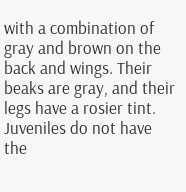with a combination of gray and brown on the back and wings. Their beaks are gray, and their legs have a rosier tint. Juveniles do not have the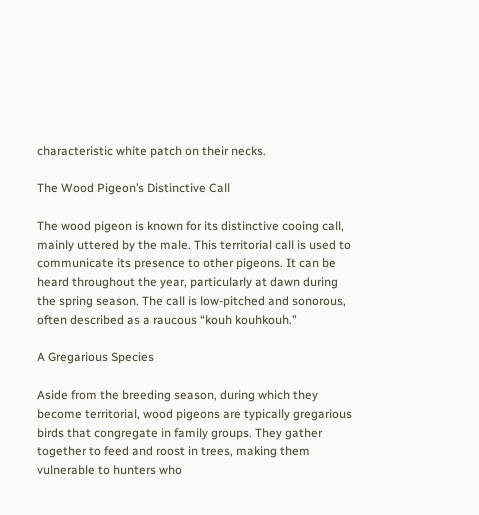characteristic white patch on their necks.

The Wood Pigeon’s Distinctive Call

The wood pigeon is known for its distinctive cooing call, mainly uttered by the male. This territorial call is used to communicate its presence to other pigeons. It can be heard throughout the year, particularly at dawn during the spring season. The call is low-pitched and sonorous, often described as a raucous “kouh kouhkouh.”

A Gregarious Species

Aside from the breeding season, during which they become territorial, wood pigeons are typically gregarious birds that congregate in family groups. They gather together to feed and roost in trees, making them vulnerable to hunters who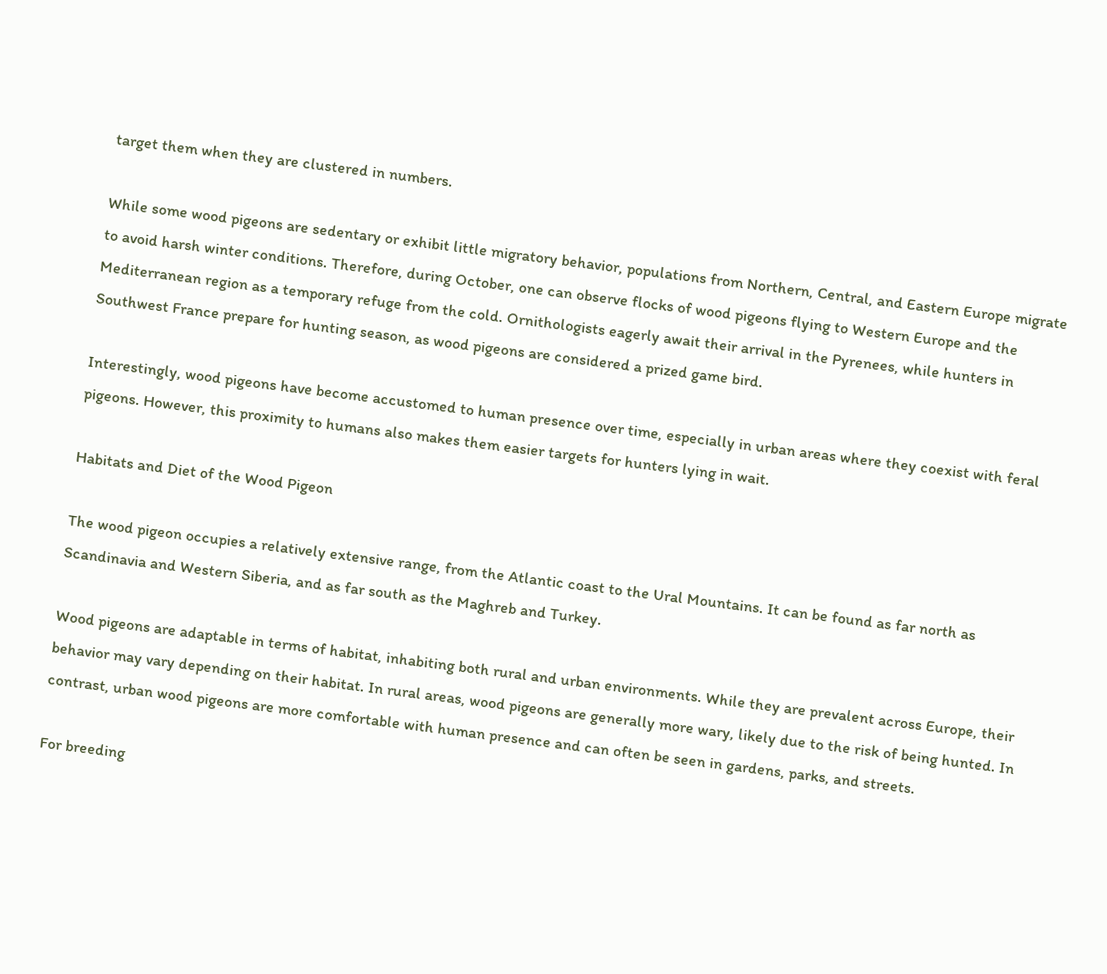target them when they are clustered in numbers.

While some wood pigeons are sedentary or exhibit little migratory behavior, populations from Northern, Central, and Eastern Europe migrate to avoid harsh winter conditions. Therefore, during October, one can observe flocks of wood pigeons flying to Western Europe and the Mediterranean region as a temporary refuge from the cold. Ornithologists eagerly await their arrival in the Pyrenees, while hunters in Southwest France prepare for hunting season, as wood pigeons are considered a prized game bird.

Interestingly, wood pigeons have become accustomed to human presence over time, especially in urban areas where they coexist with feral pigeons. However, this proximity to humans also makes them easier targets for hunters lying in wait.

Habitats and Diet of the Wood Pigeon

The wood pigeon occupies a relatively extensive range, from the Atlantic coast to the Ural Mountains. It can be found as far north as Scandinavia and Western Siberia, and as far south as the Maghreb and Turkey.

Wood pigeons are adaptable in terms of habitat, inhabiting both rural and urban environments. While they are prevalent across Europe, their behavior may vary depending on their habitat. In rural areas, wood pigeons are generally more wary, likely due to the risk of being hunted. In contrast, urban wood pigeons are more comfortable with human presence and can often be seen in gardens, parks, and streets.

For breeding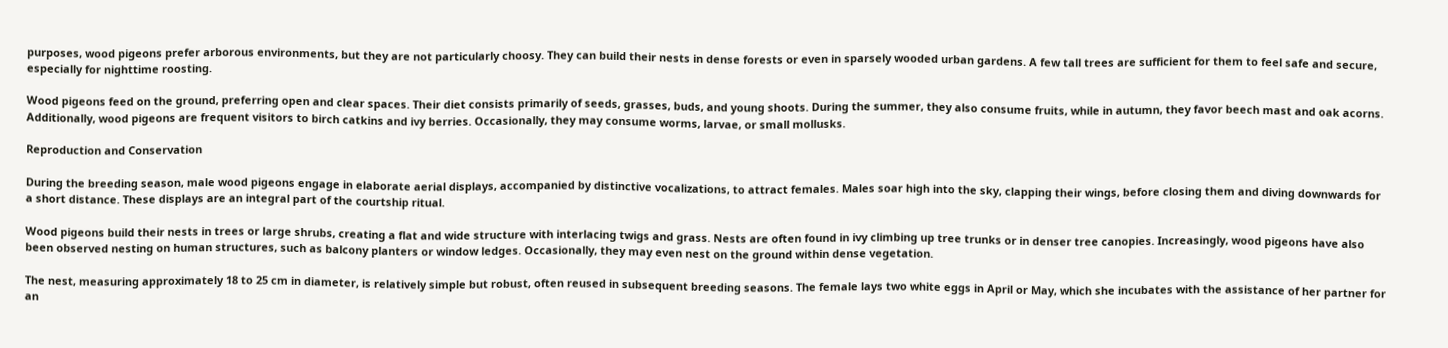purposes, wood pigeons prefer arborous environments, but they are not particularly choosy. They can build their nests in dense forests or even in sparsely wooded urban gardens. A few tall trees are sufficient for them to feel safe and secure, especially for nighttime roosting.

Wood pigeons feed on the ground, preferring open and clear spaces. Their diet consists primarily of seeds, grasses, buds, and young shoots. During the summer, they also consume fruits, while in autumn, they favor beech mast and oak acorns. Additionally, wood pigeons are frequent visitors to birch catkins and ivy berries. Occasionally, they may consume worms, larvae, or small mollusks.

Reproduction and Conservation

During the breeding season, male wood pigeons engage in elaborate aerial displays, accompanied by distinctive vocalizations, to attract females. Males soar high into the sky, clapping their wings, before closing them and diving downwards for a short distance. These displays are an integral part of the courtship ritual.

Wood pigeons build their nests in trees or large shrubs, creating a flat and wide structure with interlacing twigs and grass. Nests are often found in ivy climbing up tree trunks or in denser tree canopies. Increasingly, wood pigeons have also been observed nesting on human structures, such as balcony planters or window ledges. Occasionally, they may even nest on the ground within dense vegetation.

The nest, measuring approximately 18 to 25 cm in diameter, is relatively simple but robust, often reused in subsequent breeding seasons. The female lays two white eggs in April or May, which she incubates with the assistance of her partner for an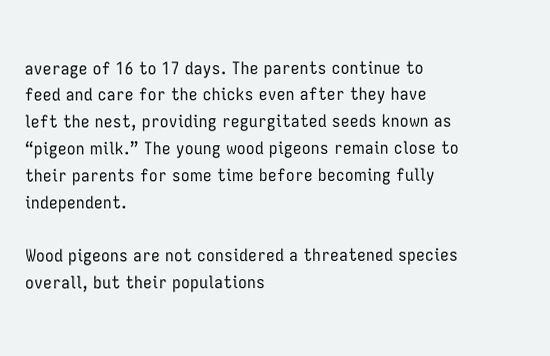average of 16 to 17 days. The parents continue to feed and care for the chicks even after they have left the nest, providing regurgitated seeds known as “pigeon milk.” The young wood pigeons remain close to their parents for some time before becoming fully independent.

Wood pigeons are not considered a threatened species overall, but their populations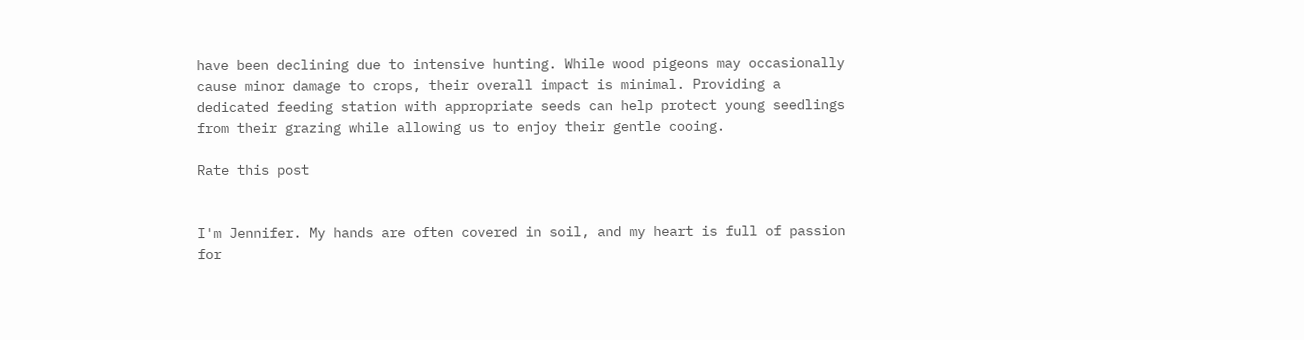have been declining due to intensive hunting. While wood pigeons may occasionally cause minor damage to crops, their overall impact is minimal. Providing a dedicated feeding station with appropriate seeds can help protect young seedlings from their grazing while allowing us to enjoy their gentle cooing.

Rate this post


I'm Jennifer. My hands are often covered in soil, and my heart is full of passion for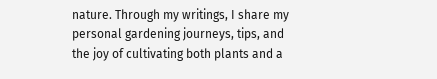nature. Through my writings, I share my personal gardening journeys, tips, and the joy of cultivating both plants and a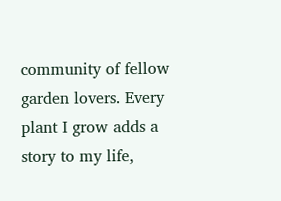community of fellow garden lovers. Every plant I grow adds a story to my life,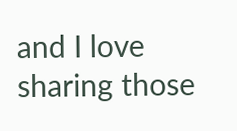and I love sharing those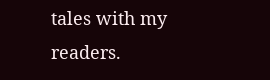tales with my readers.